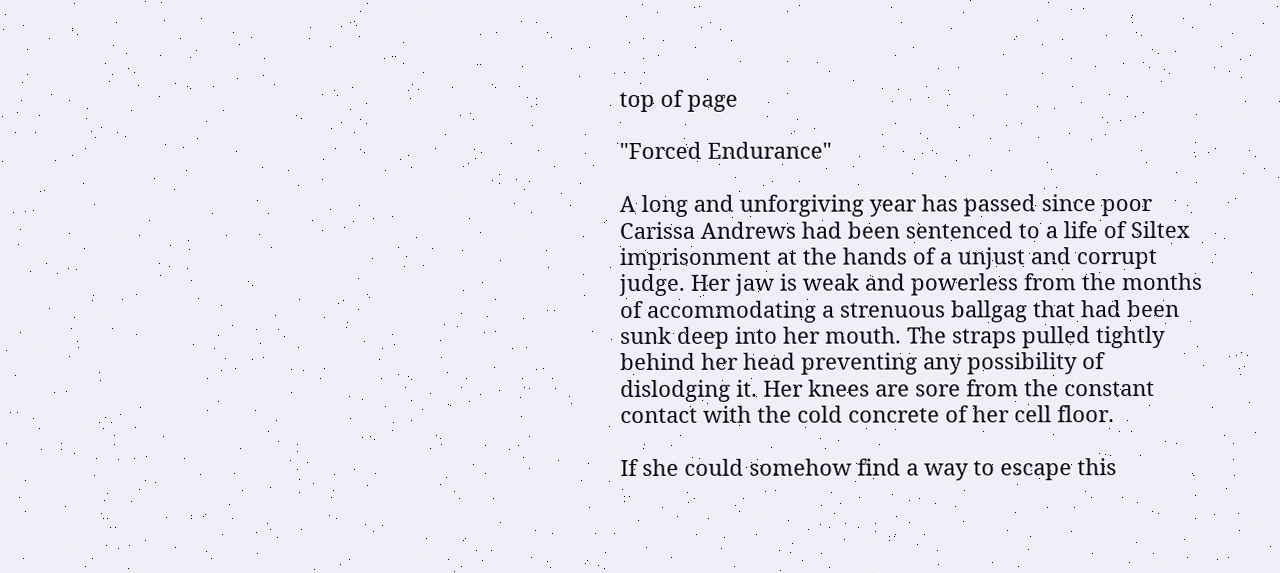top of page

"Forced Endurance"

A long and unforgiving year has passed since poor Carissa Andrews had been sentenced to a life of Siltex imprisonment at the hands of a unjust and corrupt judge. Her jaw is weak and powerless from the months of accommodating a strenuous ballgag that had been sunk deep into her mouth. The straps pulled tightly behind her head preventing any possibility of dislodging it. Her knees are sore from the constant contact with the cold concrete of her cell floor.

If she could somehow find a way to escape this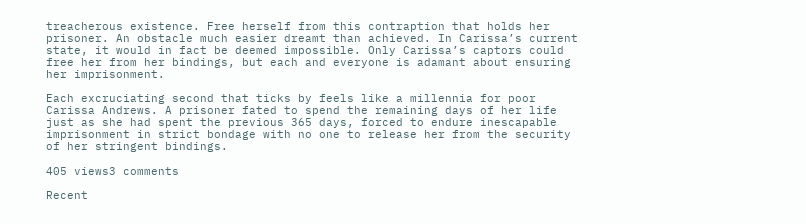treacherous existence. Free herself from this contraption that holds her prisoner. An obstacle much easier dreamt than achieved. In Carissa’s current state, it would in fact be deemed impossible. Only Carissa’s captors could free her from her bindings, but each and everyone is adamant about ensuring her imprisonment.

Each excruciating second that ticks by feels like a millennia for poor Carissa Andrews. A prisoner fated to spend the remaining days of her life just as she had spent the previous 365 days, forced to endure inescapable imprisonment in strict bondage with no one to release her from the security of her stringent bindings.

405 views3 comments

Recent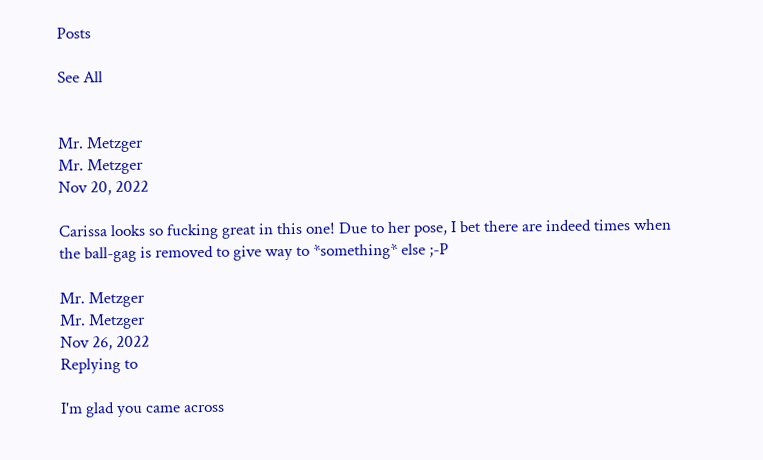Posts

See All


Mr. Metzger
Mr. Metzger
Nov 20, 2022

Carissa looks so fucking great in this one! Due to her pose, I bet there are indeed times when the ball-gag is removed to give way to *something* else ;-P

Mr. Metzger
Mr. Metzger
Nov 26, 2022
Replying to

I'm glad you came across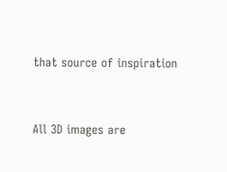that source of inspiration


All 3D images are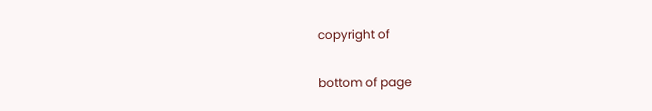copyright of

bottom of page